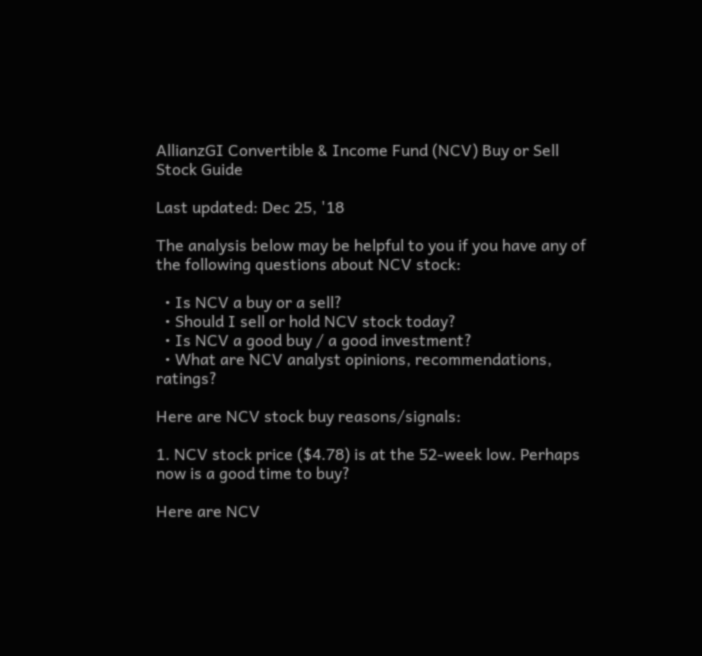AllianzGI Convertible & Income Fund (NCV) Buy or Sell Stock Guide

Last updated: Dec 25, '18

The analysis below may be helpful to you if you have any of the following questions about NCV stock:

  • Is NCV a buy or a sell?
  • Should I sell or hold NCV stock today?
  • Is NCV a good buy / a good investment?
  • What are NCV analyst opinions, recommendations, ratings?

Here are NCV stock buy reasons/signals:

1. NCV stock price ($4.78) is at the 52-week low. Perhaps now is a good time to buy?

Here are NCV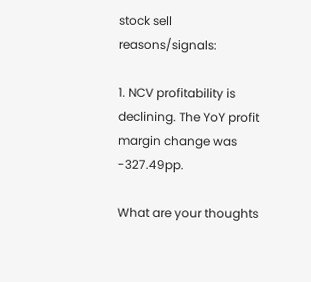stock sell reasons/signals:

1. NCV profitability is declining. The YoY profit margin change was -327.49pp.

What are your thoughts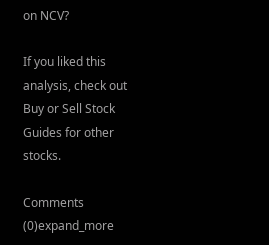on NCV?

If you liked this analysis, check out Buy or Sell Stock Guides for other stocks.

Comments (0)expand_more